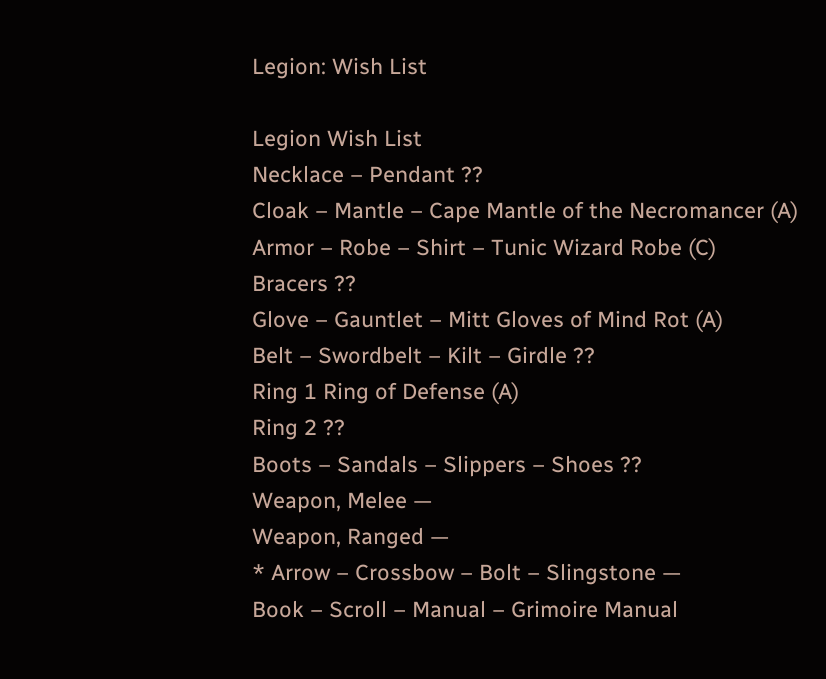Legion: Wish List

Legion Wish List
Necklace – Pendant ??
Cloak – Mantle – Cape Mantle of the Necromancer (A)
Armor – Robe – Shirt – Tunic Wizard Robe (C)
Bracers ??
Glove – Gauntlet – Mitt Gloves of Mind Rot (A)
Belt – Swordbelt – Kilt – Girdle ??
Ring 1 Ring of Defense (A)
Ring 2 ??
Boots – Sandals – Slippers – Shoes ??
Weapon, Melee —
Weapon, Ranged —
* Arrow – Crossbow – Bolt – Slingstone —
Book – Scroll – Manual – Grimoire Manual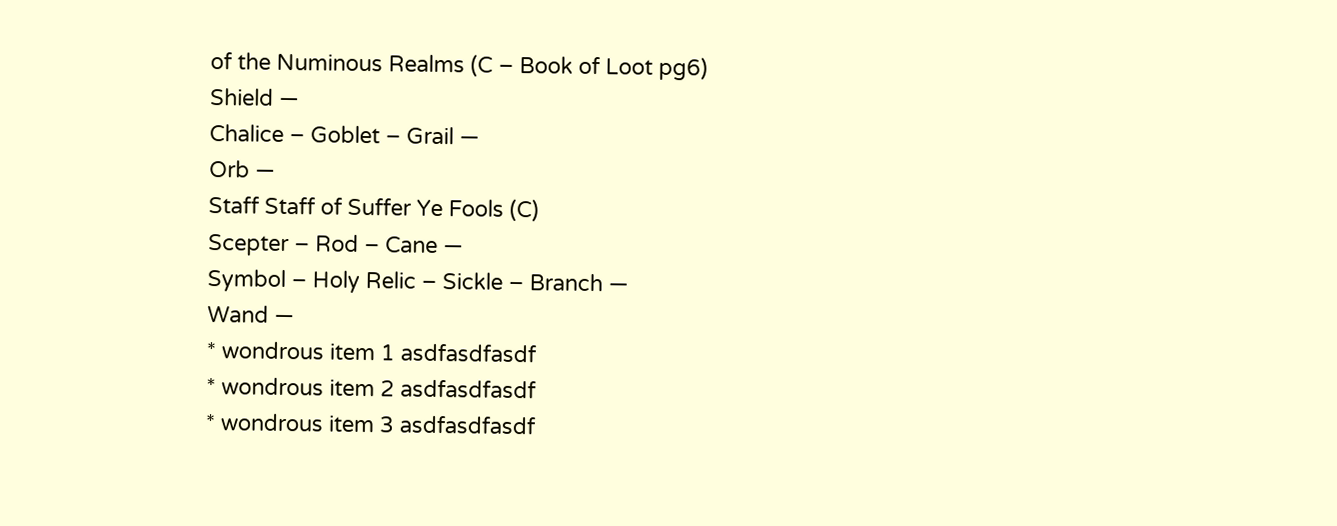of the Numinous Realms (C – Book of Loot pg6)
Shield —
Chalice – Goblet – Grail —
Orb —
Staff Staff of Suffer Ye Fools (C)
Scepter – Rod – Cane —
Symbol – Holy Relic – Sickle – Branch —
Wand —
* wondrous item 1 asdfasdfasdf
* wondrous item 2 asdfasdfasdf
* wondrous item 3 asdfasdfasdf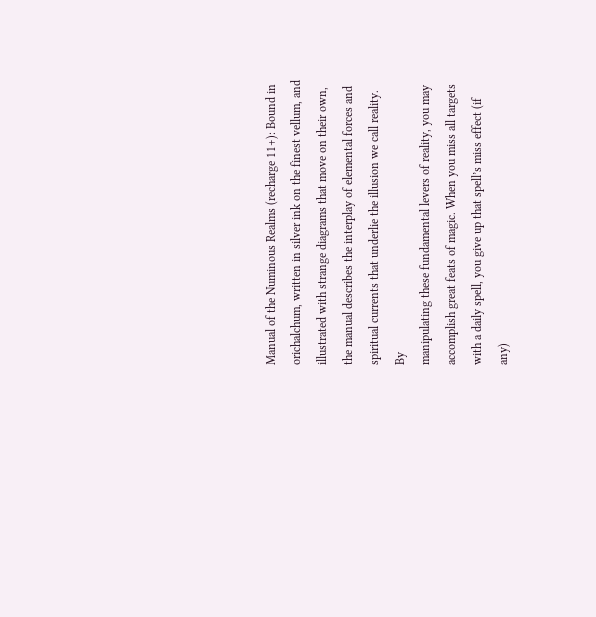Manual of the Numinous Realms (recharge 11+): Bound in
orichalchum, written in silver ink on the finest vellum, and
illustrated with strange diagrams that move on their own,
the manual describes the interplay of elemental forces and
spiritual currents that underlie the illusion we call reality. By
manipulating these fundamental levers of reality, you may
accomplish great feats of magic. When you miss all targets
with a daily spell, you give up that spell’s miss effect (if any)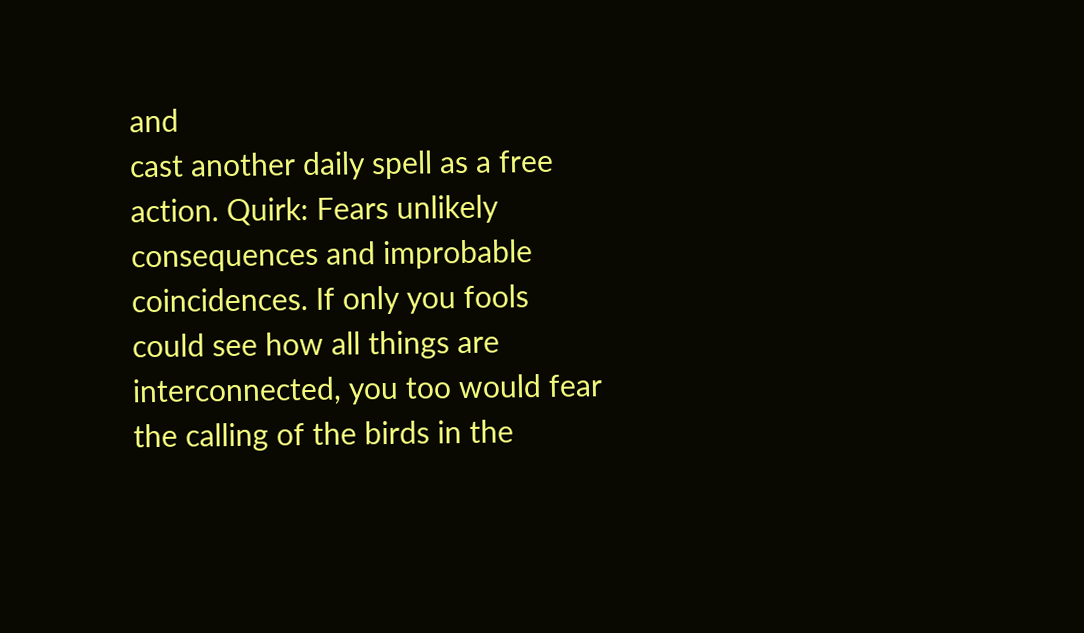and
cast another daily spell as a free action. Quirk: Fears unlikely
consequences and improbable coincidences. If only you fools
could see how all things are interconnected, you too would fear
the calling of the birds in the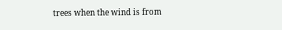trees when the wind is from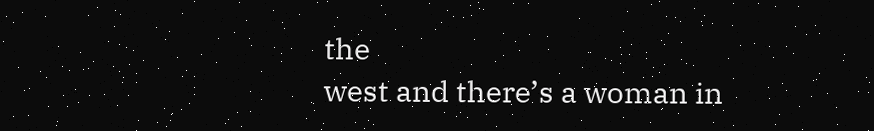the
west and there’s a woman in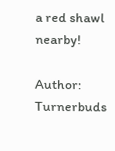a red shawl nearby!

Author: Turnerbuds